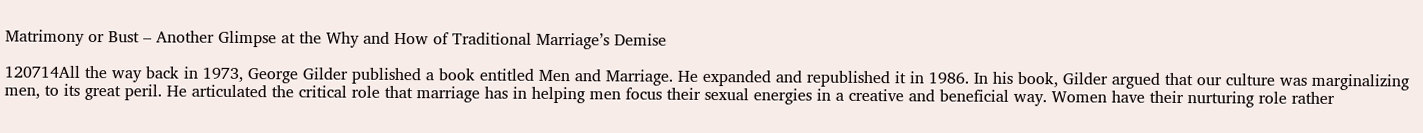Matrimony or Bust – Another Glimpse at the Why and How of Traditional Marriage’s Demise

120714All the way back in 1973, George Gilder published a book entitled Men and Marriage. He expanded and republished it in 1986. In his book, Gilder argued that our culture was marginalizing men, to its great peril. He articulated the critical role that marriage has in helping men focus their sexual energies in a creative and beneficial way. Women have their nurturing role rather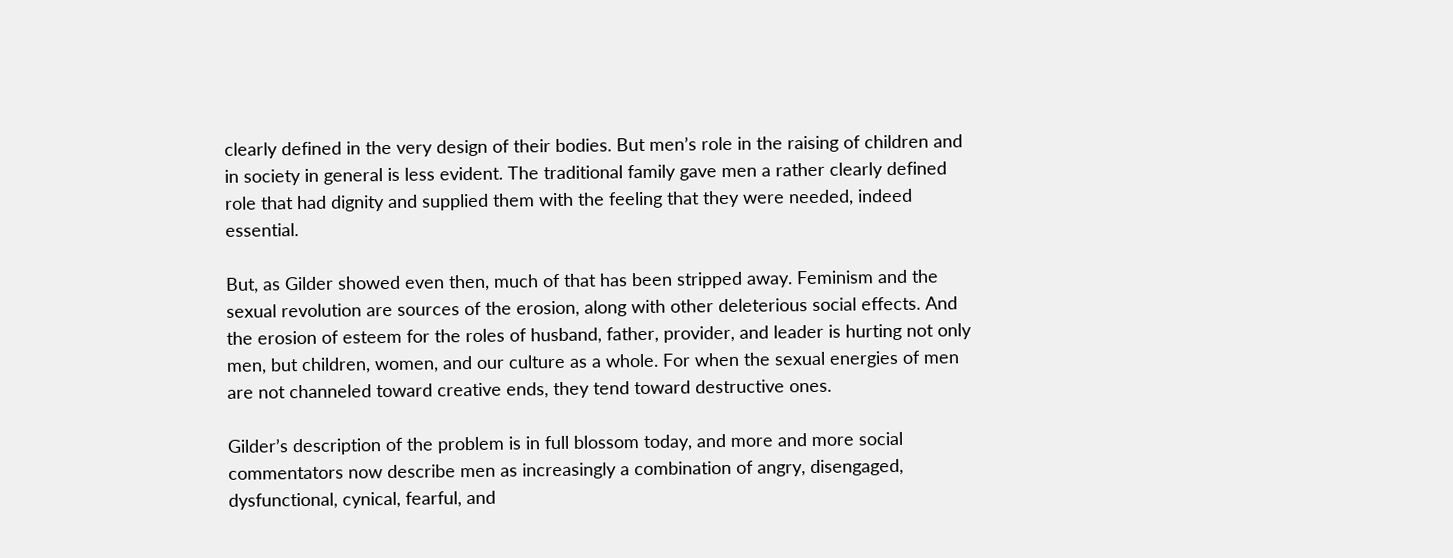clearly defined in the very design of their bodies. But men’s role in the raising of children and in society in general is less evident. The traditional family gave men a rather clearly defined role that had dignity and supplied them with the feeling that they were needed, indeed essential.

But, as Gilder showed even then, much of that has been stripped away. Feminism and the sexual revolution are sources of the erosion, along with other deleterious social effects. And the erosion of esteem for the roles of husband, father, provider, and leader is hurting not only men, but children, women, and our culture as a whole. For when the sexual energies of men are not channeled toward creative ends, they tend toward destructive ones.

Gilder’s description of the problem is in full blossom today, and more and more social commentators now describe men as increasingly a combination of angry, disengaged, dysfunctional, cynical, fearful, and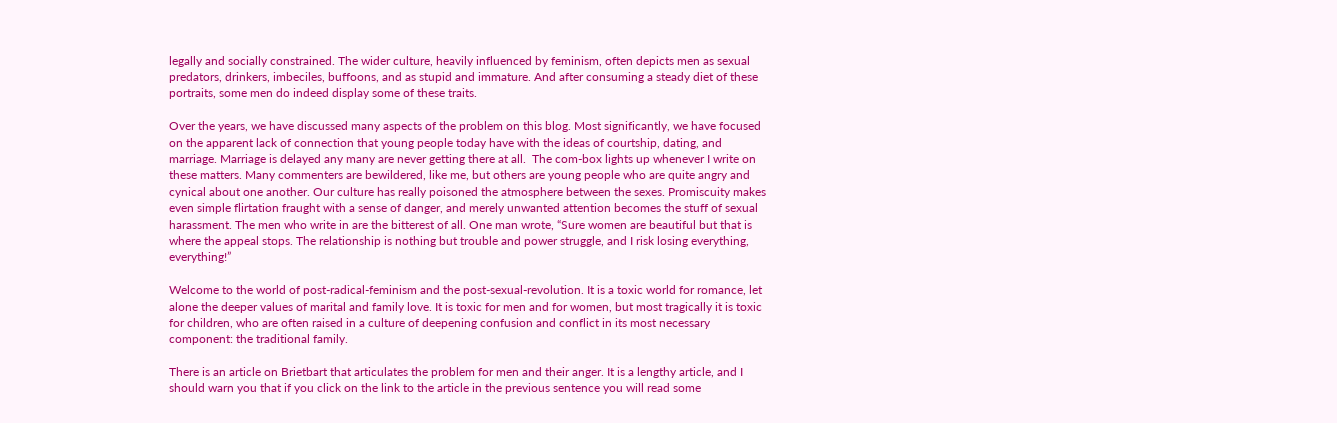legally and socially constrained. The wider culture, heavily influenced by feminism, often depicts men as sexual predators, drinkers, imbeciles, buffoons, and as stupid and immature. And after consuming a steady diet of these portraits, some men do indeed display some of these traits.

Over the years, we have discussed many aspects of the problem on this blog. Most significantly, we have focused on the apparent lack of connection that young people today have with the ideas of courtship, dating, and marriage. Marriage is delayed any many are never getting there at all.  The com-box lights up whenever I write on these matters. Many commenters are bewildered, like me, but others are young people who are quite angry and cynical about one another. Our culture has really poisoned the atmosphere between the sexes. Promiscuity makes even simple flirtation fraught with a sense of danger, and merely unwanted attention becomes the stuff of sexual harassment. The men who write in are the bitterest of all. One man wrote, “Sure women are beautiful but that is where the appeal stops. The relationship is nothing but trouble and power struggle, and I risk losing everything, everything!”

Welcome to the world of post-radical-feminism and the post-sexual-revolution. It is a toxic world for romance, let alone the deeper values of marital and family love. It is toxic for men and for women, but most tragically it is toxic for children, who are often raised in a culture of deepening confusion and conflict in its most necessary component: the traditional family.

There is an article on Brietbart that articulates the problem for men and their anger. It is a lengthy article, and I should warn you that if you click on the link to the article in the previous sentence you will read some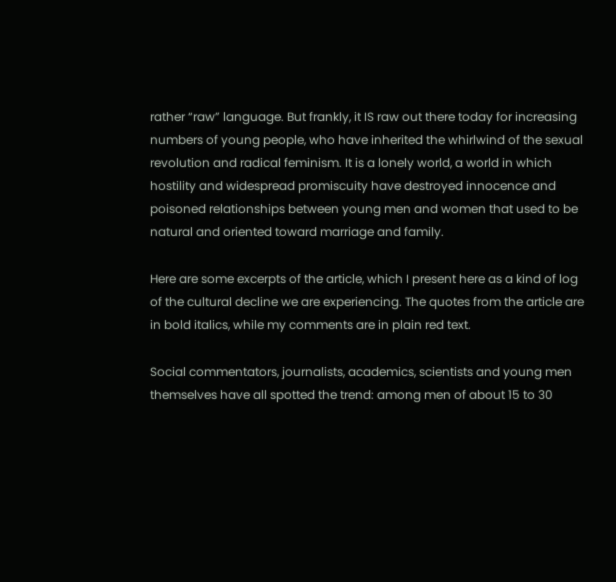rather “raw” language. But frankly, it IS raw out there today for increasing numbers of young people, who have inherited the whirlwind of the sexual revolution and radical feminism. It is a lonely world, a world in which hostility and widespread promiscuity have destroyed innocence and  poisoned relationships between young men and women that used to be natural and oriented toward marriage and family.

Here are some excerpts of the article, which I present here as a kind of log of the cultural decline we are experiencing. The quotes from the article are in bold italics, while my comments are in plain red text.

Social commentators, journalists, academics, scientists and young men themselves have all spotted the trend: among men of about 15 to 30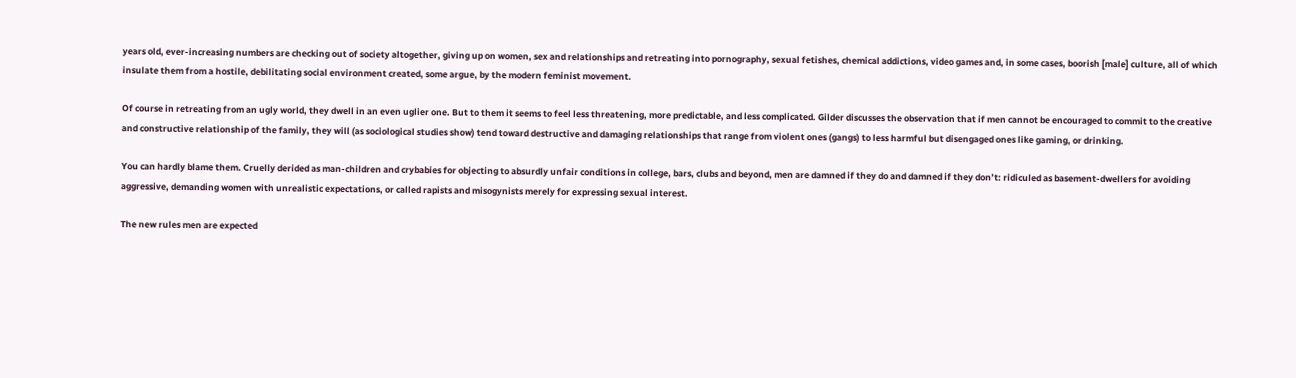years old, ever-increasing numbers are checking out of society altogether, giving up on women, sex and relationships and retreating into pornography, sexual fetishes, chemical addictions, video games and, in some cases, boorish [male] culture, all of which insulate them from a hostile, debilitating social environment created, some argue, by the modern feminist movement.

Of course in retreating from an ugly world, they dwell in an even uglier one. But to them it seems to feel less threatening, more predictable, and less complicated. Gilder discusses the observation that if men cannot be encouraged to commit to the creative and constructive relationship of the family, they will (as sociological studies show) tend toward destructive and damaging relationships that range from violent ones (gangs) to less harmful but disengaged ones like gaming, or drinking.

You can hardly blame them. Cruelly derided as man-children and crybabies for objecting to absurdly unfair conditions in college, bars, clubs and beyond, men are damned if they do and damned if they don’t: ridiculed as basement-dwellers for avoiding aggressive, demanding women with unrealistic expectations, or called rapists and misogynists merely for expressing sexual interest.

The new rules men are expected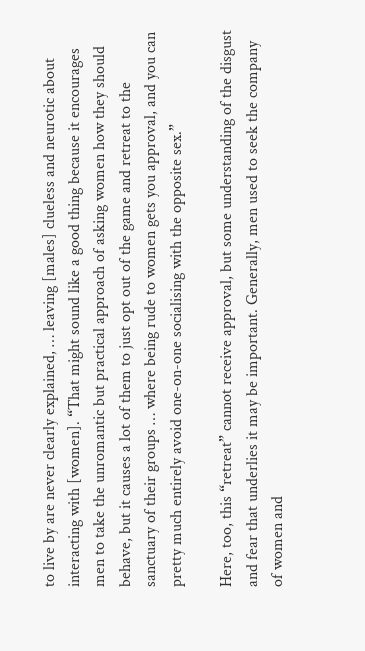to live by are never clearly explained, … leaving [males] clueless and neurotic about interacting with [women]. “That might sound like a good thing because it encourages men to take the unromantic but practical approach of asking women how they should behave, but it causes a lot of them to just opt out of the game and retreat to the sanctuary of their groups … where being rude to women gets you approval, and you can pretty much entirely avoid one-on-one socialising with the opposite sex.”

Here, too, this “retreat” cannot receive approval, but some understanding of the disgust and fear that underlies it may be important. Generally, men used to seek the company of women and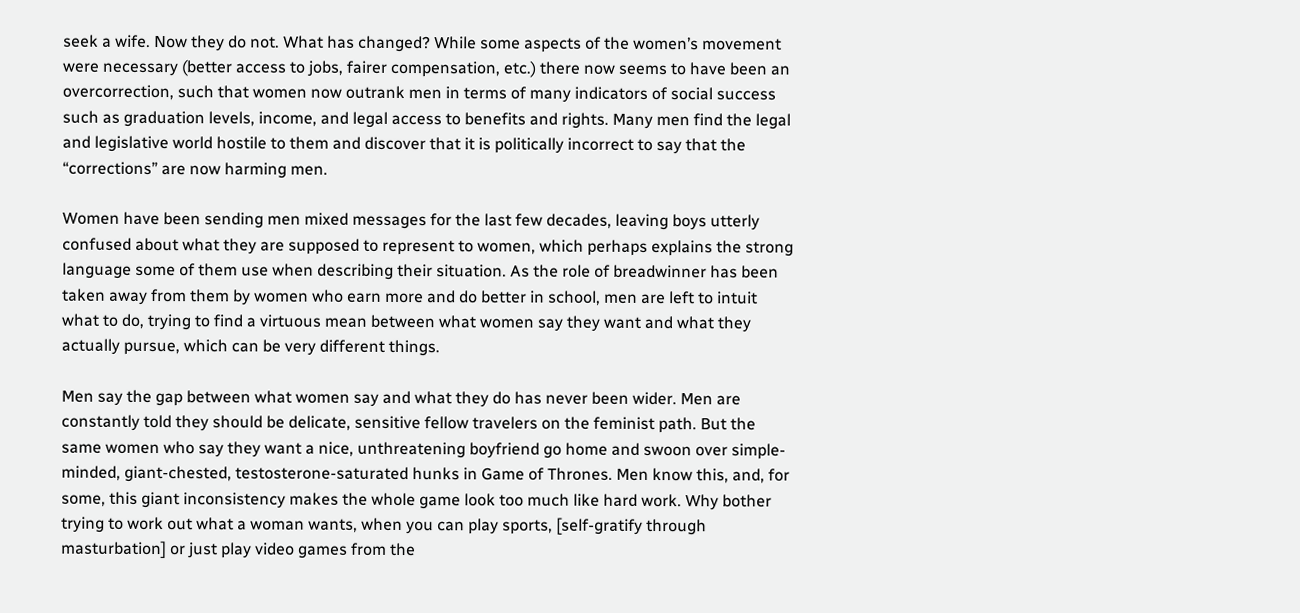seek a wife. Now they do not. What has changed? While some aspects of the women’s movement were necessary (better access to jobs, fairer compensation, etc.) there now seems to have been an overcorrection, such that women now outrank men in terms of many indicators of social success such as graduation levels, income, and legal access to benefits and rights. Many men find the legal and legislative world hostile to them and discover that it is politically incorrect to say that the “corrections” are now harming men.

Women have been sending men mixed messages for the last few decades, leaving boys utterly confused about what they are supposed to represent to women, which perhaps explains the strong language some of them use when describing their situation. As the role of breadwinner has been taken away from them by women who earn more and do better in school, men are left to intuit what to do, trying to find a virtuous mean between what women say they want and what they actually pursue, which can be very different things.

Men say the gap between what women say and what they do has never been wider. Men are constantly told they should be delicate, sensitive fellow travelers on the feminist path. But the same women who say they want a nice, unthreatening boyfriend go home and swoon over simple-minded, giant-chested, testosterone-saturated hunks in Game of Thrones. Men know this, and, for some, this giant inconsistency makes the whole game look too much like hard work. Why bother trying to work out what a woman wants, when you can play sports, [self-gratify through masturbation] or just play video games from the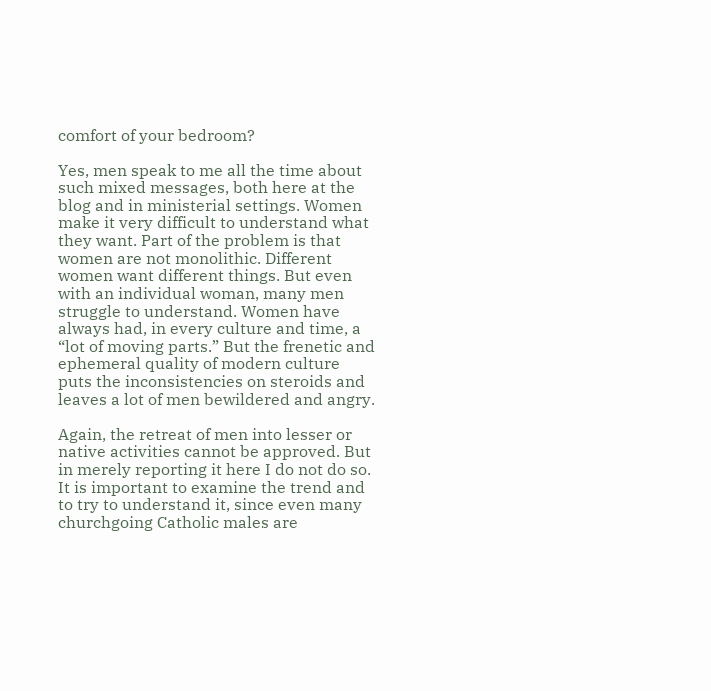comfort of your bedroom?

Yes, men speak to me all the time about such mixed messages, both here at the blog and in ministerial settings. Women make it very difficult to understand what they want. Part of the problem is that women are not monolithic. Different women want different things. But even with an individual woman, many men struggle to understand. Women have always had, in every culture and time, a “lot of moving parts.” But the frenetic and ephemeral quality of modern culture puts the inconsistencies on steroids and leaves a lot of men bewildered and angry.

Again, the retreat of men into lesser or native activities cannot be approved. But in merely reporting it here I do not do so. It is important to examine the trend and to try to understand it, since even many churchgoing Catholic males are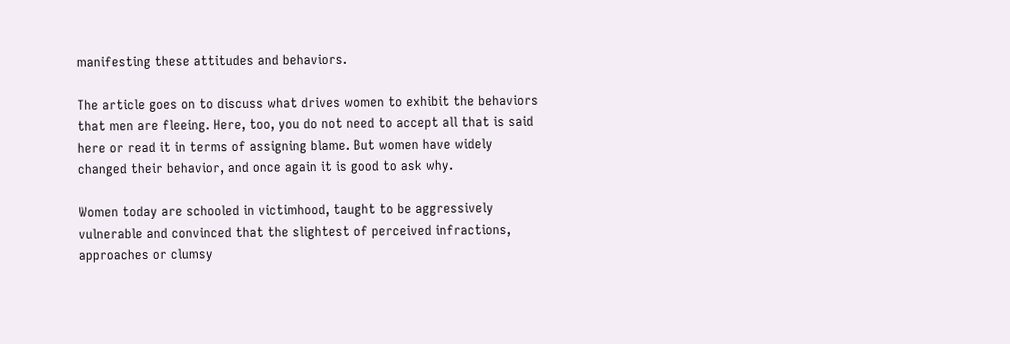manifesting these attitudes and behaviors.

The article goes on to discuss what drives women to exhibit the behaviors that men are fleeing. Here, too, you do not need to accept all that is said here or read it in terms of assigning blame. But women have widely changed their behavior, and once again it is good to ask why.

Women today are schooled in victimhood, taught to be aggressively vulnerable and convinced that the slightest of perceived infractions, approaches or clumsy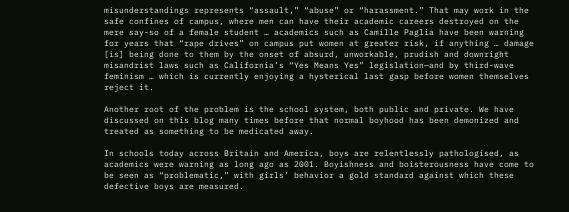misunderstandings represents “assault,” “abuse” or “harassment.” That may work in the safe confines of campus, where men can have their academic careers destroyed on the mere say-so of a female student … academics such as Camille Paglia have been warning for years that “rape drives” on campus put women at greater risk, if anything … damage [is] being done to them by the onset of absurd, unworkable, prudish and downright misandrist laws such as California’s “Yes Means Yes” legislation—and by third-wave feminism … which is currently enjoying a hysterical last gasp before women themselves reject it.

Another root of the problem is the school system, both public and private. We have discussed on this blog many times before that normal boyhood has been demonized and treated as something to be medicated away.

In schools today across Britain and America, boys are relentlessly pathologised, as academics were warning as long ago as 2001. Boyishness and boisterousness have come to be seen as “problematic,” with girls’ behavior a gold standard against which these defective boys are measured.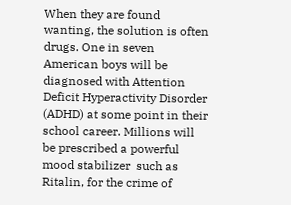When they are found wanting, the solution is often drugs. One in seven American boys will be diagnosed with Attention Deficit Hyperactivity Disorder (ADHD) at some point in their school career. Millions will be prescribed a powerful mood stabilizer  such as Ritalin, for the crime of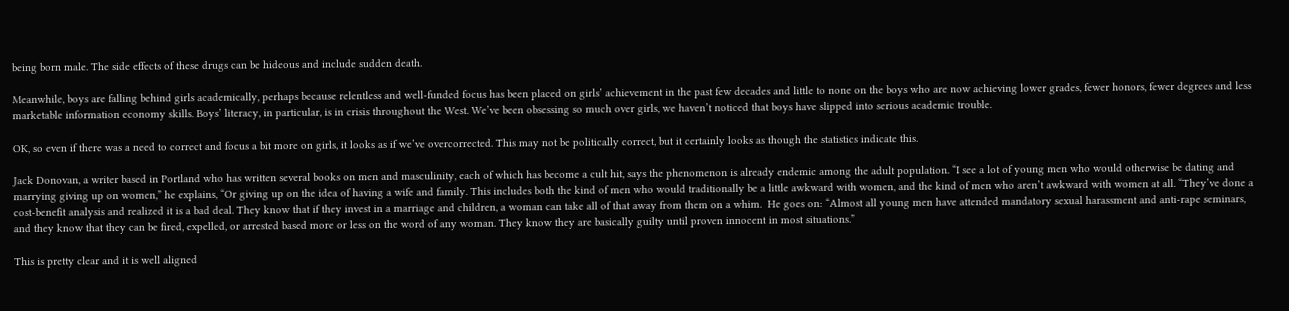being born male. The side effects of these drugs can be hideous and include sudden death.

Meanwhile, boys are falling behind girls academically, perhaps because relentless and well-funded focus has been placed on girls’ achievement in the past few decades and little to none on the boys who are now achieving lower grades, fewer honors, fewer degrees and less marketable information economy skills. Boys’ literacy, in particular, is in crisis throughout the West. We’ve been obsessing so much over girls, we haven’t noticed that boys have slipped into serious academic trouble.

OK, so even if there was a need to correct and focus a bit more on girls, it looks as if we’ve overcorrected. This may not be politically correct, but it certainly looks as though the statistics indicate this.

Jack Donovan, a writer based in Portland who has written several books on men and masculinity, each of which has become a cult hit, says the phenomenon is already endemic among the adult population. “I see a lot of young men who would otherwise be dating and marrying giving up on women,” he explains, “Or giving up on the idea of having a wife and family. This includes both the kind of men who would traditionally be a little awkward with women, and the kind of men who aren’t awkward with women at all. “They’ve done a cost-benefit analysis and realized it is a bad deal. They know that if they invest in a marriage and children, a woman can take all of that away from them on a whim.  He goes on: “Almost all young men have attended mandatory sexual harassment and anti-rape seminars, and they know that they can be fired, expelled, or arrested based more or less on the word of any woman. They know they are basically guilty until proven innocent in most situations.”

This is pretty clear and it is well aligned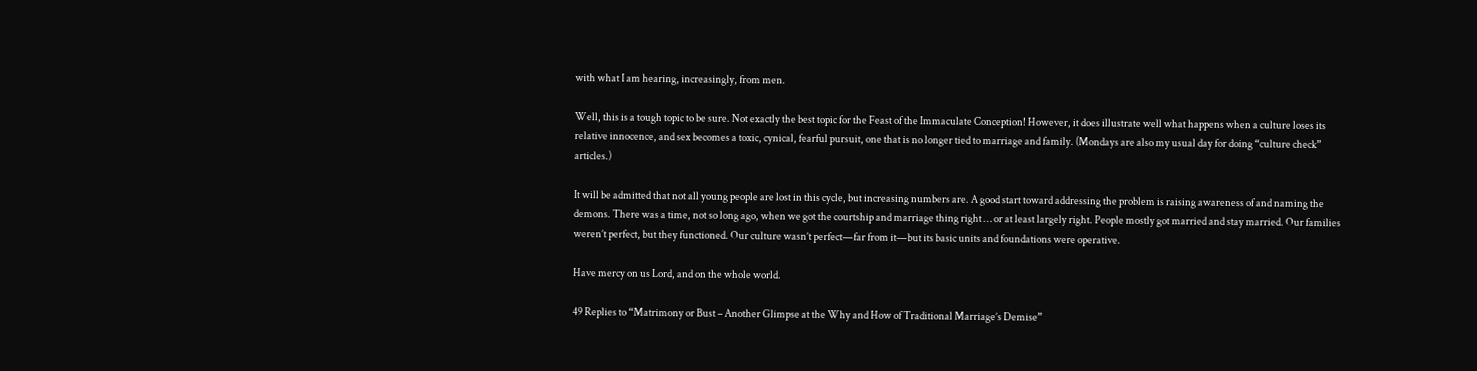with what I am hearing, increasingly, from men.

Well, this is a tough topic to be sure. Not exactly the best topic for the Feast of the Immaculate Conception! However, it does illustrate well what happens when a culture loses its relative innocence, and sex becomes a toxic, cynical, fearful pursuit, one that is no longer tied to marriage and family. (Mondays are also my usual day for doing “culture check” articles.)

It will be admitted that not all young people are lost in this cycle, but increasing numbers are. A good start toward addressing the problem is raising awareness of and naming the demons. There was a time, not so long ago, when we got the courtship and marriage thing right … or at least largely right. People mostly got married and stay married. Our families weren’t perfect, but they functioned. Our culture wasn’t perfect—far from it—but its basic units and foundations were operative.

Have mercy on us Lord, and on the whole world.

49 Replies to “Matrimony or Bust – Another Glimpse at the Why and How of Traditional Marriage’s Demise”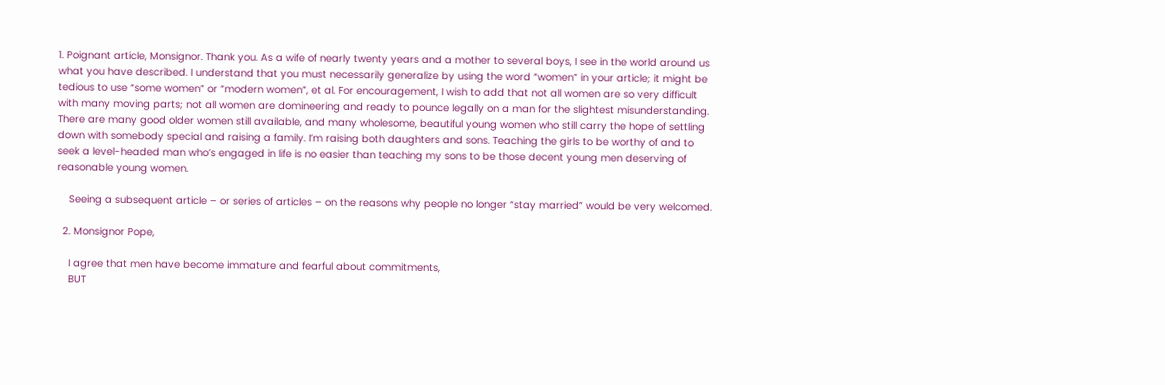1. Poignant article, Monsignor. Thank you. As a wife of nearly twenty years and a mother to several boys, I see in the world around us what you have described. I understand that you must necessarily generalize by using the word “women” in your article; it might be tedious to use “some women” or “modern women”, et al. For encouragement, I wish to add that not all women are so very difficult with many moving parts; not all women are domineering and ready to pounce legally on a man for the slightest misunderstanding. There are many good older women still available, and many wholesome, beautiful young women who still carry the hope of settling down with somebody special and raising a family. I’m raising both daughters and sons. Teaching the girls to be worthy of and to seek a level-headed man who’s engaged in life is no easier than teaching my sons to be those decent young men deserving of reasonable young women.

    Seeing a subsequent article – or series of articles – on the reasons why people no longer “stay married” would be very welcomed.

  2. Monsignor Pope,

    I agree that men have become immature and fearful about commitments,
    BUT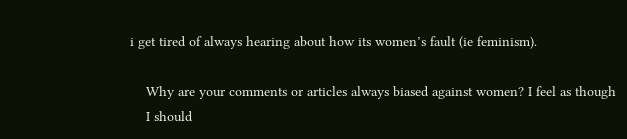i get tired of always hearing about how its women’s fault (ie feminism).

    Why are your comments or articles always biased against women? I feel as though
    I should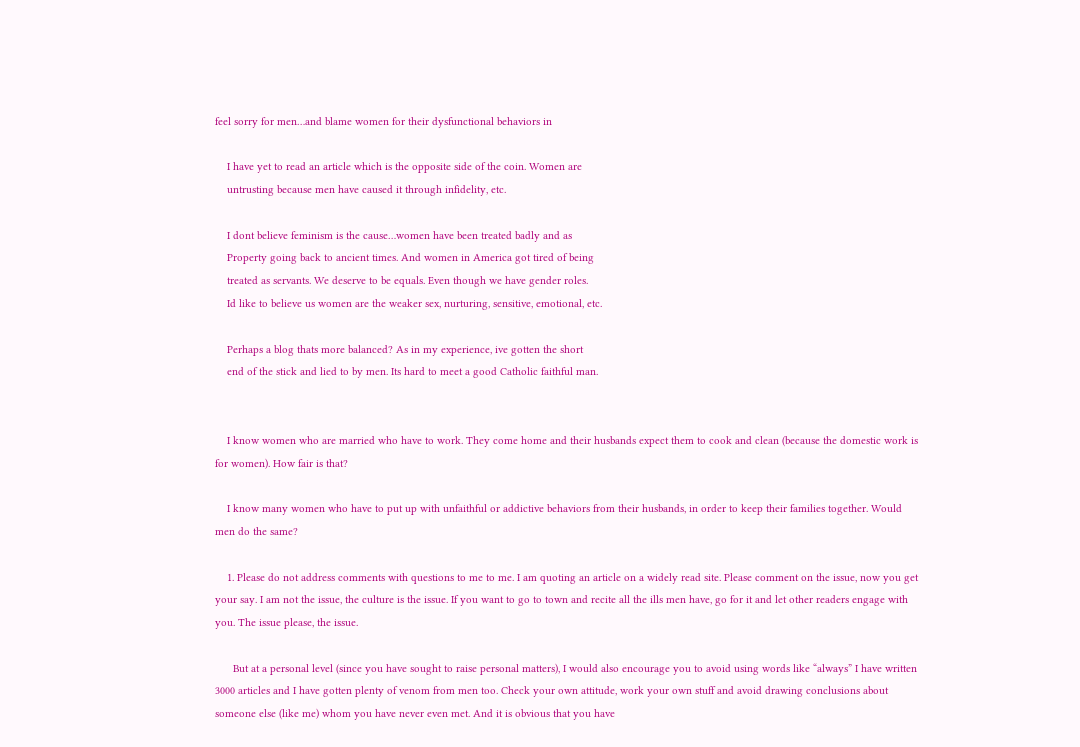feel sorry for men…and blame women for their dysfunctional behaviors in

    I have yet to read an article which is the opposite side of the coin. Women are
    untrusting because men have caused it through infidelity, etc.

    I dont believe feminism is the cause…women have been treated badly and as
    Property going back to ancient times. And women in America got tired of being
    treated as servants. We deserve to be equals. Even though we have gender roles.
    Id like to believe us women are the weaker sex, nurturing, sensitive, emotional, etc.

    Perhaps a blog thats more balanced? As in my experience, ive gotten the short
    end of the stick and lied to by men. Its hard to meet a good Catholic faithful man.


    I know women who are married who have to work. They come home and their husbands expect them to cook and clean (because the domestic work is for women). How fair is that?

    I know many women who have to put up with unfaithful or addictive behaviors from their husbands, in order to keep their families together. Would men do the same?

    1. Please do not address comments with questions to me to me. I am quoting an article on a widely read site. Please comment on the issue, now you get your say. I am not the issue, the culture is the issue. If you want to go to town and recite all the ills men have, go for it and let other readers engage with you. The issue please, the issue.

      But at a personal level (since you have sought to raise personal matters), I would also encourage you to avoid using words like “always” I have written 3000 articles and I have gotten plenty of venom from men too. Check your own attitude, work your own stuff and avoid drawing conclusions about someone else (like me) whom you have never even met. And it is obvious that you have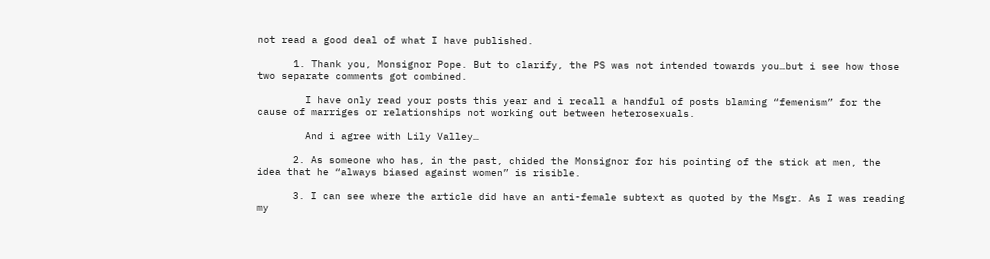not read a good deal of what I have published.

      1. Thank you, Monsignor Pope. But to clarify, the PS was not intended towards you…but i see how those two separate comments got combined.

        I have only read your posts this year and i recall a handful of posts blaming “femenism” for the cause of marriges or relationships not working out between heterosexuals.

        And i agree with Lily Valley…

      2. As someone who has, in the past, chided the Monsignor for his pointing of the stick at men, the idea that he “always biased against women” is risible.

      3. I can see where the article did have an anti-female subtext as quoted by the Msgr. As I was reading my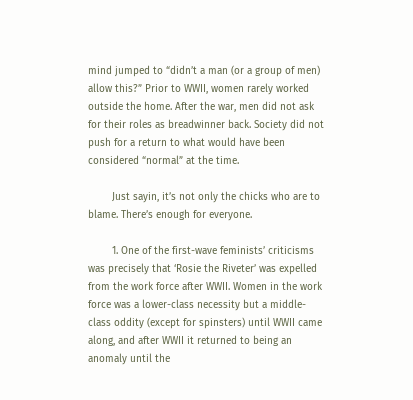mind jumped to “didn’t a man (or a group of men) allow this?” Prior to WWII, women rarely worked outside the home. After the war, men did not ask for their roles as breadwinner back. Society did not push for a return to what would have been considered “normal” at the time.

        Just sayin, it’s not only the chicks who are to blame. There’s enough for everyone.

        1. One of the first-wave feminists’ criticisms was precisely that ‘Rosie the Riveter’ was expelled from the work force after WWII. Women in the work force was a lower-class necessity but a middle-class oddity (except for spinsters) until WWII came along, and after WWII it returned to being an anomaly until the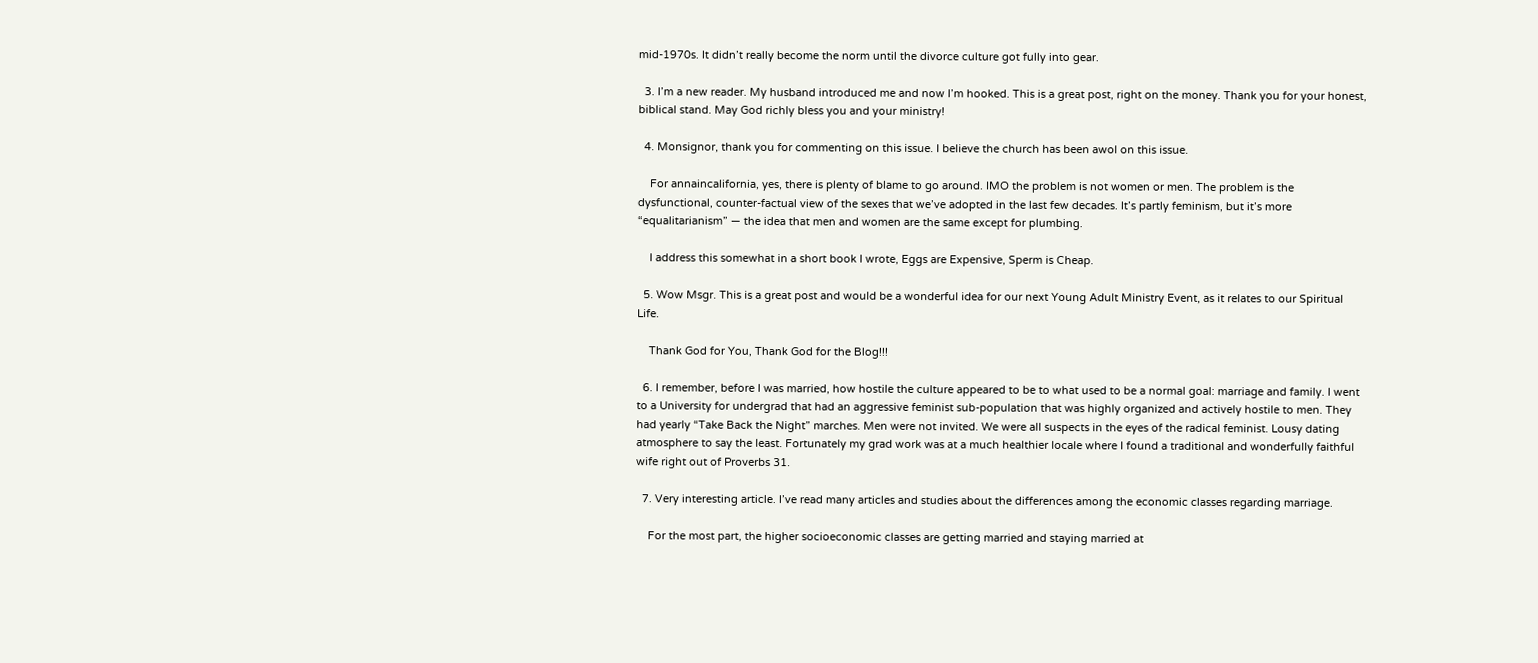mid-1970s. It didn’t really become the norm until the divorce culture got fully into gear.

  3. I’m a new reader. My husband introduced me and now I’m hooked. This is a great post, right on the money. Thank you for your honest, biblical stand. May God richly bless you and your ministry!

  4. Monsignor, thank you for commenting on this issue. I believe the church has been awol on this issue.

    For annaincalifornia, yes, there is plenty of blame to go around. IMO the problem is not women or men. The problem is the dysfunctional, counter-factual view of the sexes that we’ve adopted in the last few decades. It’s partly feminism, but it’s more “equalitarianism” — the idea that men and women are the same except for plumbing.

    I address this somewhat in a short book I wrote, Eggs are Expensive, Sperm is Cheap.

  5. Wow Msgr. This is a great post and would be a wonderful idea for our next Young Adult Ministry Event, as it relates to our Spiritual Life.

    Thank God for You, Thank God for the Blog!!!

  6. I remember, before I was married, how hostile the culture appeared to be to what used to be a normal goal: marriage and family. I went to a University for undergrad that had an aggressive feminist sub-population that was highly organized and actively hostile to men. They had yearly “Take Back the Night” marches. Men were not invited. We were all suspects in the eyes of the radical feminist. Lousy dating atmosphere to say the least. Fortunately my grad work was at a much healthier locale where I found a traditional and wonderfully faithful wife right out of Proverbs 31.

  7. Very interesting article. I’ve read many articles and studies about the differences among the economic classes regarding marriage.

    For the most part, the higher socioeconomic classes are getting married and staying married at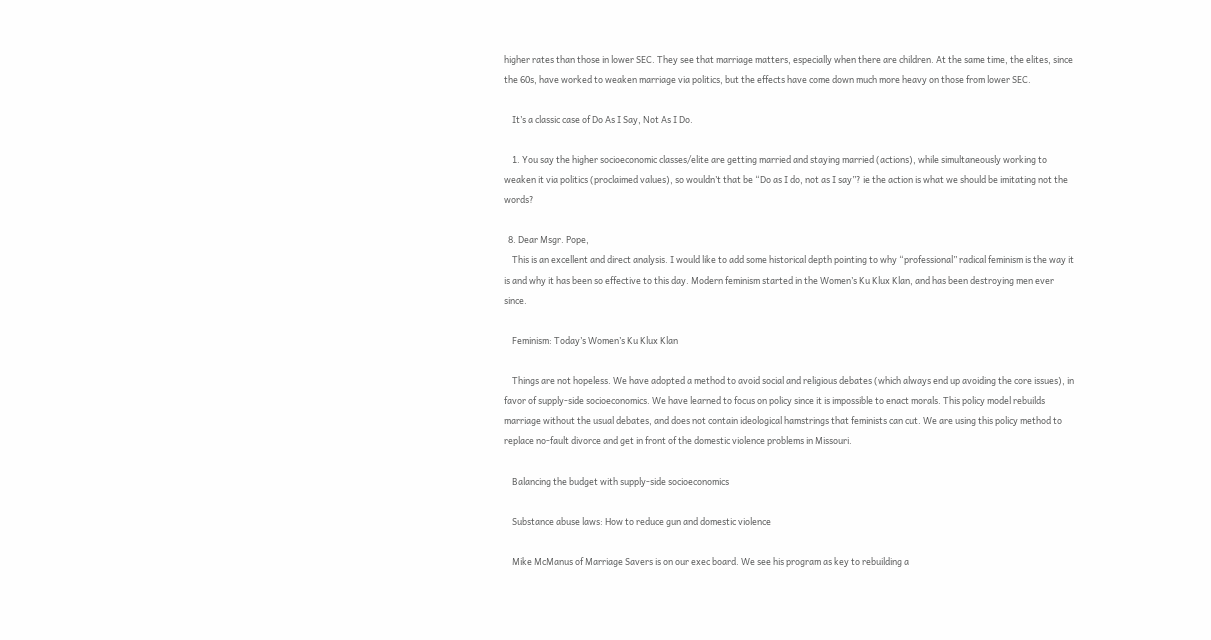higher rates than those in lower SEC. They see that marriage matters, especially when there are children. At the same time, the elites, since the 60s, have worked to weaken marriage via politics, but the effects have come down much more heavy on those from lower SEC.

    It’s a classic case of Do As I Say, Not As I Do.

    1. You say the higher socioeconomic classes/elite are getting married and staying married (actions), while simultaneously working to weaken it via politics (proclaimed values), so wouldn’t that be “Do as I do, not as I say”? ie the action is what we should be imitating not the words?

  8. Dear Msgr. Pope,
    This is an excellent and direct analysis. I would like to add some historical depth pointing to why “professional” radical feminism is the way it is and why it has been so effective to this day. Modern feminism started in the Women’s Ku Klux Klan, and has been destroying men ever since.

    Feminism: Today’s Women’s Ku Klux Klan

    Things are not hopeless. We have adopted a method to avoid social and religious debates (which always end up avoiding the core issues), in favor of supply-side socioeconomics. We have learned to focus on policy since it is impossible to enact morals. This policy model rebuilds marriage without the usual debates, and does not contain ideological hamstrings that feminists can cut. We are using this policy method to replace no-fault divorce and get in front of the domestic violence problems in Missouri.

    Balancing the budget with supply-side socioeconomics

    Substance abuse laws: How to reduce gun and domestic violence

    Mike McManus of Marriage Savers is on our exec board. We see his program as key to rebuilding a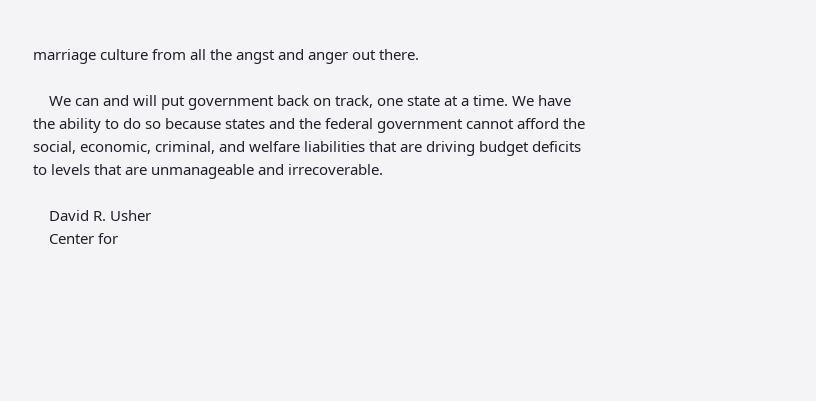marriage culture from all the angst and anger out there.

    We can and will put government back on track, one state at a time. We have the ability to do so because states and the federal government cannot afford the social, economic, criminal, and welfare liabilities that are driving budget deficits to levels that are unmanageable and irrecoverable.

    David R. Usher
    Center for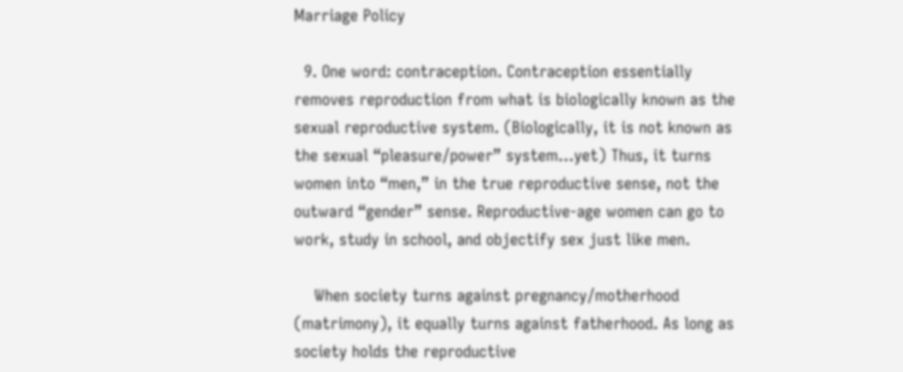Marriage Policy

  9. One word: contraception. Contraception essentially removes reproduction from what is biologically known as the sexual reproductive system. (Biologically, it is not known as the sexual “pleasure/power” system…yet) Thus, it turns women into “men,” in the true reproductive sense, not the outward “gender” sense. Reproductive-age women can go to work, study in school, and objectify sex just like men.

    When society turns against pregnancy/motherhood (matrimony), it equally turns against fatherhood. As long as society holds the reproductive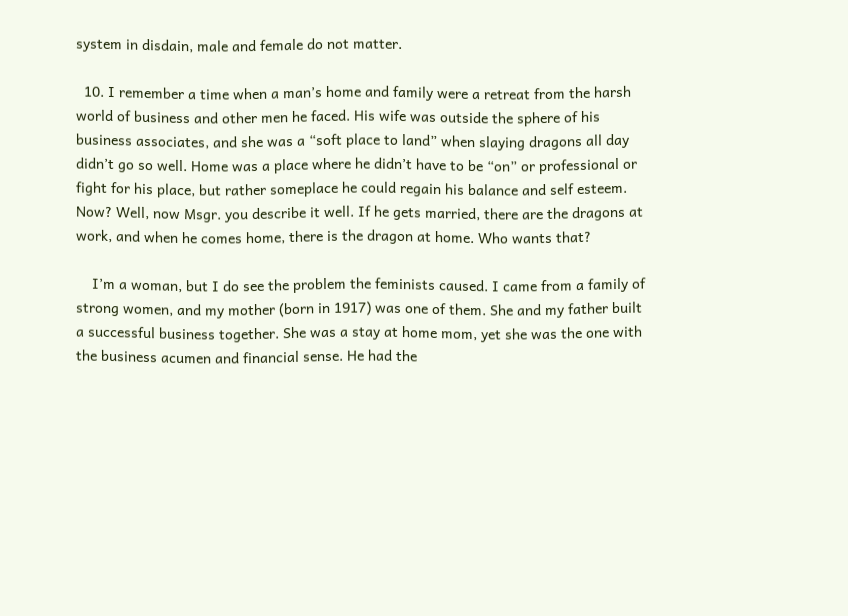system in disdain, male and female do not matter.

  10. I remember a time when a man’s home and family were a retreat from the harsh world of business and other men he faced. His wife was outside the sphere of his business associates, and she was a “soft place to land” when slaying dragons all day didn’t go so well. Home was a place where he didn’t have to be “on” or professional or fight for his place, but rather someplace he could regain his balance and self esteem. Now? Well, now Msgr. you describe it well. If he gets married, there are the dragons at work, and when he comes home, there is the dragon at home. Who wants that?

    I’m a woman, but I do see the problem the feminists caused. I came from a family of strong women, and my mother (born in 1917) was one of them. She and my father built a successful business together. She was a stay at home mom, yet she was the one with the business acumen and financial sense. He had the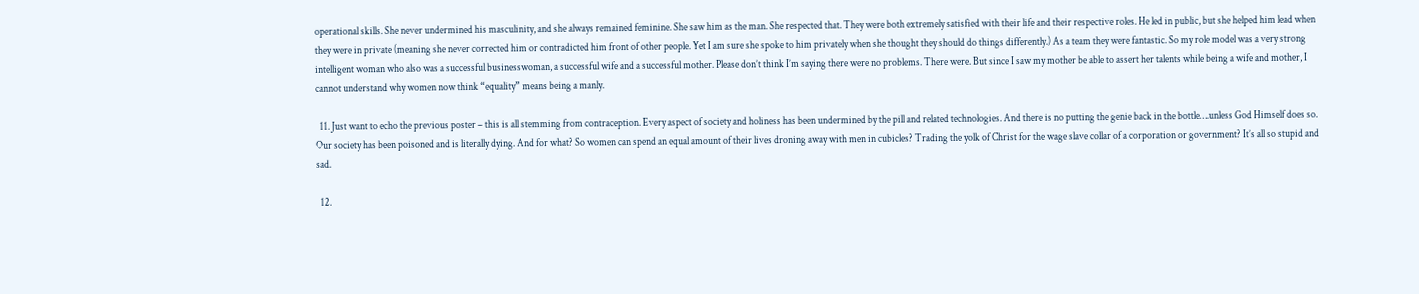operational skills. She never undermined his masculinity, and she always remained feminine. She saw him as the man. She respected that. They were both extremely satisfied with their life and their respective roles. He led in public, but she helped him lead when they were in private (meaning she never corrected him or contradicted him front of other people. Yet I am sure she spoke to him privately when she thought they should do things differently.) As a team they were fantastic. So my role model was a very strong intelligent woman who also was a successful businesswoman, a successful wife and a successful mother. Please don’t think I’m saying there were no problems. There were. But since I saw my mother be able to assert her talents while being a wife and mother, I cannot understand why women now think “equality” means being a manly.

  11. Just want to echo the previous poster – this is all stemming from contraception. Every aspect of society and holiness has been undermined by the pill and related technologies. And there is no putting the genie back in the bottle….unless God Himself does so. Our society has been poisoned and is literally dying. And for what? So women can spend an equal amount of their lives droning away with men in cubicles? Trading the yolk of Christ for the wage slave collar of a corporation or government? It’s all so stupid and sad.

  12.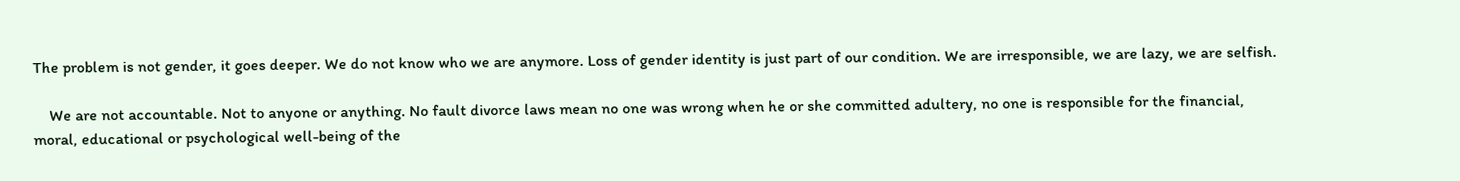The problem is not gender, it goes deeper. We do not know who we are anymore. Loss of gender identity is just part of our condition. We are irresponsible, we are lazy, we are selfish.

    We are not accountable. Not to anyone or anything. No fault divorce laws mean no one was wrong when he or she committed adultery, no one is responsible for the financial, moral, educational or psychological well-being of the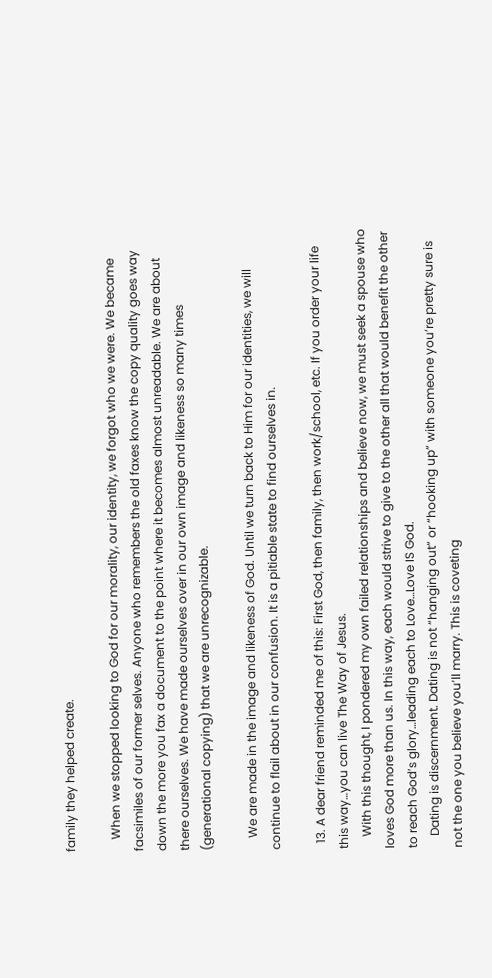family they helped create.

    When we stopped looking to God for our morality, our identity, we forgot who we were. We became facsimiles of our former selves. Anyone who remembers the old faxes know the copy quality goes way down the more you fax a document to the point where it becomes almost unreadable. We are about there ourselves. We have made ourselves over in our own image and likeness so many times (generational copying) that we are unrecognizable.

    We are made in the image and likeness of God. Until we turn back to Him for our identities, we will continue to flail about in our confusion. It is a pitiable state to find ourselves in.

  13. A dear friend reminded me of this: First God, then family, then work/school, etc. If you order your life this way…you can live The Way of Jesus.
    With this thought, I pondered my own failed relationships and believe now, we must seek a spouse who loves God more than us. In this way, each would strive to give to the other all that would benefit the other to reach God’s glory…leading each to Love…Love IS God.
    Dating is discernment. Dating is not “hanging out” or “hooking up” with someone you’re pretty sure is not the one you believe you’ll marry. This is coveting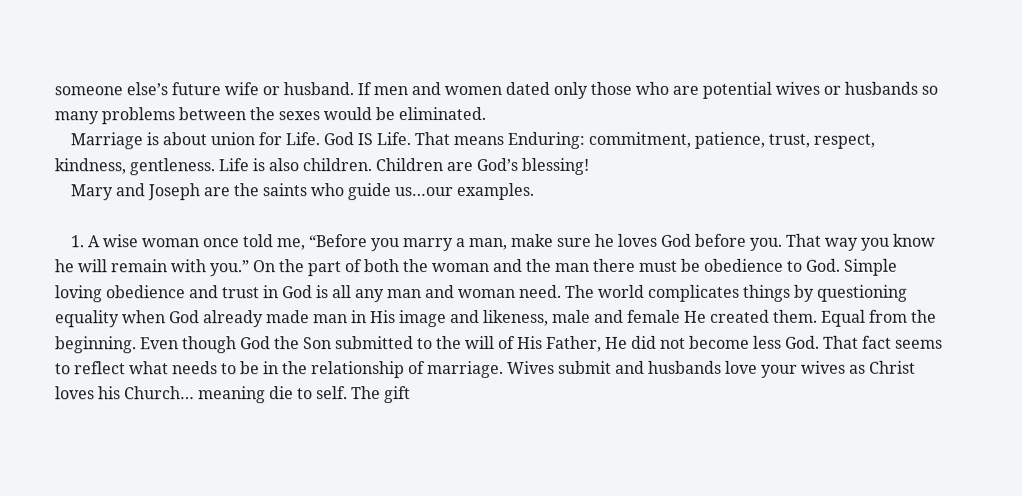someone else’s future wife or husband. If men and women dated only those who are potential wives or husbands so many problems between the sexes would be eliminated.
    Marriage is about union for Life. God IS Life. That means Enduring: commitment, patience, trust, respect, kindness, gentleness. Life is also children. Children are God’s blessing!
    Mary and Joseph are the saints who guide us…our examples.

    1. A wise woman once told me, “Before you marry a man, make sure he loves God before you. That way you know he will remain with you.” On the part of both the woman and the man there must be obedience to God. Simple loving obedience and trust in God is all any man and woman need. The world complicates things by questioning equality when God already made man in His image and likeness, male and female He created them. Equal from the beginning. Even though God the Son submitted to the will of His Father, He did not become less God. That fact seems to reflect what needs to be in the relationship of marriage. Wives submit and husbands love your wives as Christ loves his Church… meaning die to self. The gift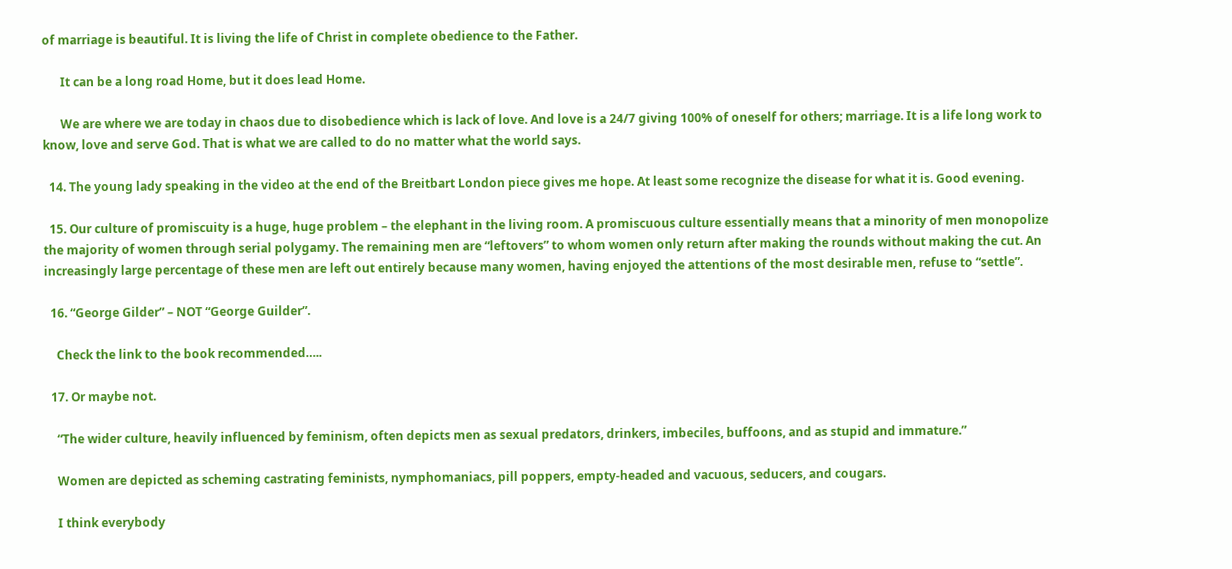of marriage is beautiful. It is living the life of Christ in complete obedience to the Father.

      It can be a long road Home, but it does lead Home.

      We are where we are today in chaos due to disobedience which is lack of love. And love is a 24/7 giving 100% of oneself for others; marriage. It is a life long work to know, love and serve God. That is what we are called to do no matter what the world says.

  14. The young lady speaking in the video at the end of the Breitbart London piece gives me hope. At least some recognize the disease for what it is. Good evening.

  15. Our culture of promiscuity is a huge, huge problem – the elephant in the living room. A promiscuous culture essentially means that a minority of men monopolize the majority of women through serial polygamy. The remaining men are “leftovers” to whom women only return after making the rounds without making the cut. An increasingly large percentage of these men are left out entirely because many women, having enjoyed the attentions of the most desirable men, refuse to “settle”.

  16. “George Gilder” – NOT “George Guilder”.

    Check the link to the book recommended…..

  17. Or maybe not.

    “The wider culture, heavily influenced by feminism, often depicts men as sexual predators, drinkers, imbeciles, buffoons, and as stupid and immature.”

    Women are depicted as scheming castrating feminists, nymphomaniacs, pill poppers, empty-headed and vacuous, seducers, and cougars.

    I think everybody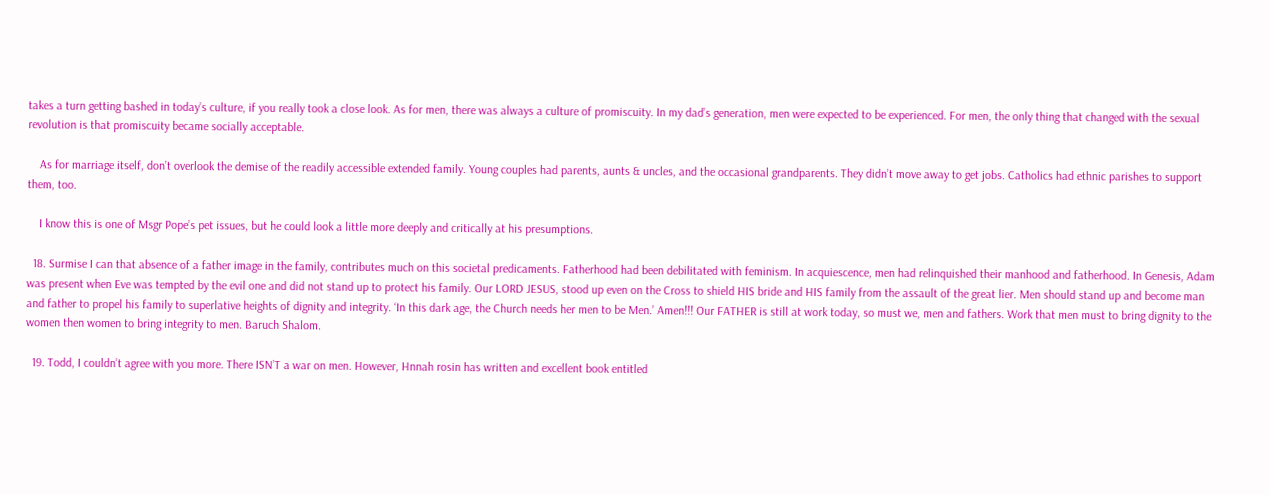takes a turn getting bashed in today’s culture, if you really took a close look. As for men, there was always a culture of promiscuity. In my dad’s generation, men were expected to be experienced. For men, the only thing that changed with the sexual revolution is that promiscuity became socially acceptable.

    As for marriage itself, don’t overlook the demise of the readily accessible extended family. Young couples had parents, aunts & uncles, and the occasional grandparents. They didn’t move away to get jobs. Catholics had ethnic parishes to support them, too.

    I know this is one of Msgr Pope’s pet issues, but he could look a little more deeply and critically at his presumptions.

  18. Surmise I can that absence of a father image in the family, contributes much on this societal predicaments. Fatherhood had been debilitated with feminism. In acquiescence, men had relinquished their manhood and fatherhood. In Genesis, Adam was present when Eve was tempted by the evil one and did not stand up to protect his family. Our LORD JESUS, stood up even on the Cross to shield HIS bride and HIS family from the assault of the great lier. Men should stand up and become man and father to propel his family to superlative heights of dignity and integrity. ‘In this dark age, the Church needs her men to be Men.’ Amen!!! Our FATHER is still at work today, so must we, men and fathers. Work that men must to bring dignity to the women then women to bring integrity to men. Baruch Shalom.

  19. Todd, I couldn’t agree with you more. There ISN’T a war on men. However, Hnnah rosin has written and excellent book entitled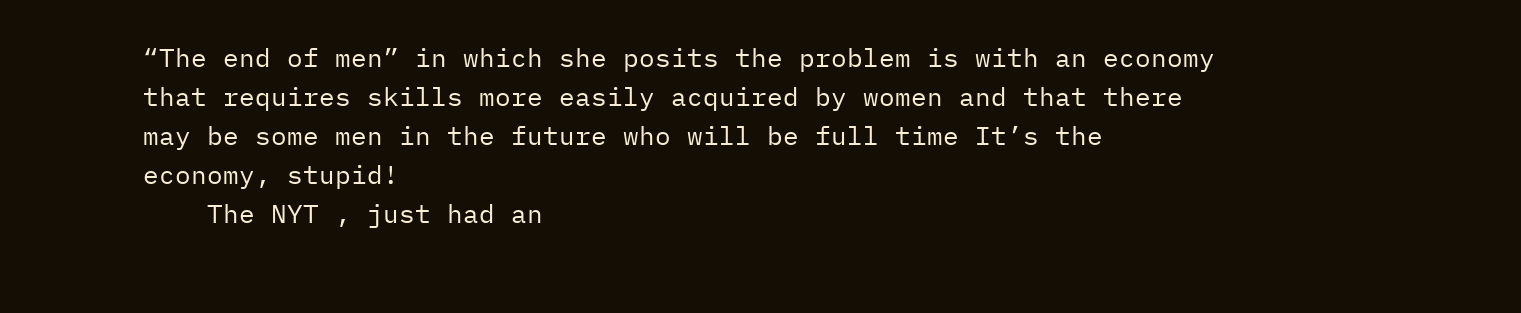“The end of men” in which she posits the problem is with an economy that requires skills more easily acquired by women and that there may be some men in the future who will be full time It’s the economy, stupid!
    The NYT , just had an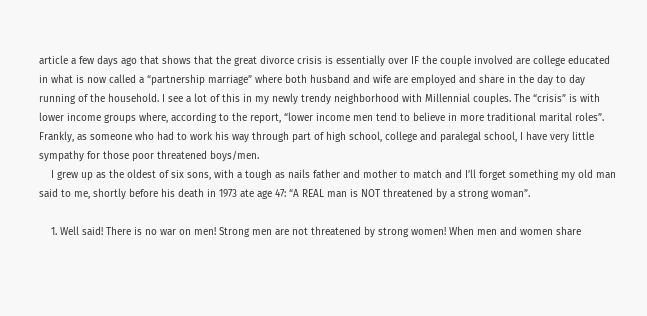article a few days ago that shows that the great divorce crisis is essentially over IF the couple involved are college educated in what is now called a “partnership marriage” where both husband and wife are employed and share in the day to day running of the household. I see a lot of this in my newly trendy neighborhood with Millennial couples. The “crisis” is with lower income groups where, according to the report, “lower income men tend to believe in more traditional marital roles”. Frankly, as someone who had to work his way through part of high school, college and paralegal school, I have very little sympathy for those poor threatened boys/men.
    I grew up as the oldest of six sons, with a tough as nails father and mother to match and I’ll forget something my old man said to me, shortly before his death in 1973 ate age 47: “A REAL man is NOT threatened by a strong woman”.

    1. Well said! There is no war on men! Strong men are not threatened by strong women! When men and women share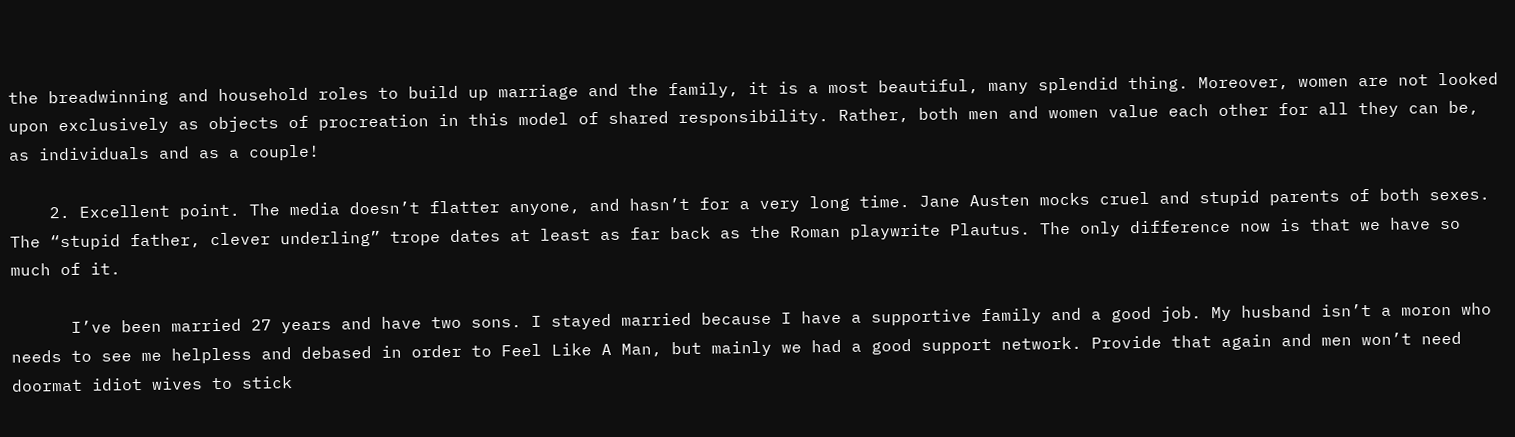the breadwinning and household roles to build up marriage and the family, it is a most beautiful, many splendid thing. Moreover, women are not looked upon exclusively as objects of procreation in this model of shared responsibility. Rather, both men and women value each other for all they can be, as individuals and as a couple!

    2. Excellent point. The media doesn’t flatter anyone, and hasn’t for a very long time. Jane Austen mocks cruel and stupid parents of both sexes. The “stupid father, clever underling” trope dates at least as far back as the Roman playwrite Plautus. The only difference now is that we have so much of it.

      I’ve been married 27 years and have two sons. I stayed married because I have a supportive family and a good job. My husband isn’t a moron who needs to see me helpless and debased in order to Feel Like A Man, but mainly we had a good support network. Provide that again and men won’t need doormat idiot wives to stick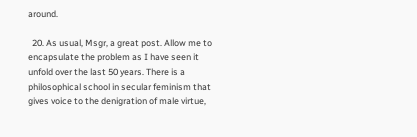around.

  20. As usual, Msgr, a great post. Allow me to encapsulate the problem as I have seen it unfold over the last 50 years. There is a philosophical school in secular feminism that gives voice to the denigration of male virtue,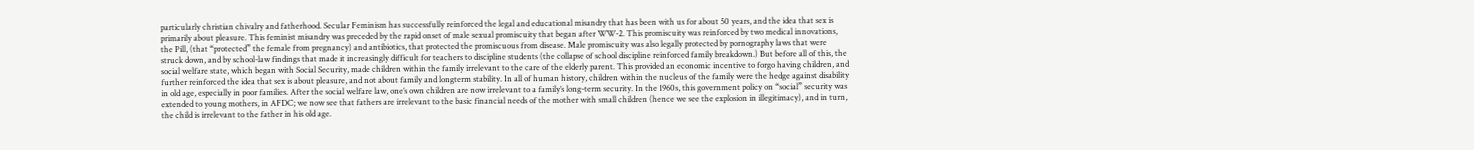particularly christian chivalry and fatherhood. Secular Feminism has successfully reinforced the legal and educational misandry that has been with us for about 50 years, and the idea that sex is primarily about pleasure. This feminist misandry was preceded by the rapid onset of male sexual promiscuity that began after WW-2. This promiscuity was reinforced by two medical innovations, the Pill, (that “protected” the female from pregnancy) and antibiotics, that protected the promiscuous from disease. Male promiscuity was also legally protected by pornography laws that were struck down, and by school-law findings that made it increasingly difficult for teachers to discipline students (the collapse of school discipline reinforced family breakdown.) But before all of this, the social welfare state, which began with Social Security, made children within the family irrelevant to the care of the elderly parent. This provided an economic incentive to forgo having children, and further reinforced the idea that sex is about pleasure, and not about family and longterm stability. In all of human history, children within the nucleus of the family were the hedge against disability in old age, especially in poor families. After the social welfare law, one’s own children are now irrelevant to a family’s long-term security. In the 1960s, this government policy on “social” security was extended to young mothers, in AFDC; we now see that fathers are irrelevant to the basic financial needs of the mother with small children (hence we see the explosion in illegitimacy), and in turn, the child is irrelevant to the father in his old age.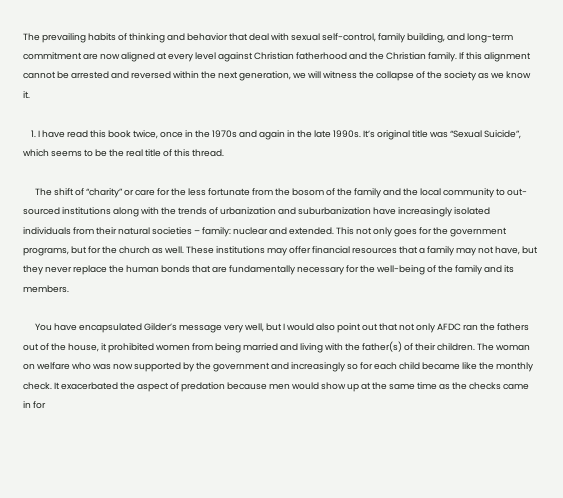The prevailing habits of thinking and behavior that deal with sexual self-control, family building, and long-term commitment are now aligned at every level against Christian fatherhood and the Christian family. If this alignment cannot be arrested and reversed within the next generation, we will witness the collapse of the society as we know it.

    1. I have read this book twice, once in the 1970s and again in the late 1990s. It’s original title was “Sexual Suicide”, which seems to be the real title of this thread.

      The shift of “charity” or care for the less fortunate from the bosom of the family and the local community to out-sourced institutions along with the trends of urbanization and suburbanization have increasingly isolated individuals from their natural societies – family: nuclear and extended. This not only goes for the government programs, but for the church as well. These institutions may offer financial resources that a family may not have, but they never replace the human bonds that are fundamentally necessary for the well-being of the family and its members.

      You have encapsulated Gilder’s message very well, but I would also point out that not only AFDC ran the fathers out of the house, it prohibited women from being married and living with the father(s) of their children. The woman on welfare who was now supported by the government and increasingly so for each child became like the monthly check. It exacerbated the aspect of predation because men would show up at the same time as the checks came in for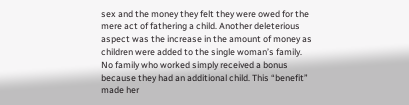sex and the money they felt they were owed for the mere act of fathering a child. Another deleterious aspect was the increase in the amount of money as children were added to the single woman’s family. No family who worked simply received a bonus because they had an additional child. This “benefit” made her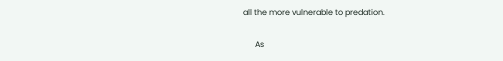all the more vulnerable to predation.

      As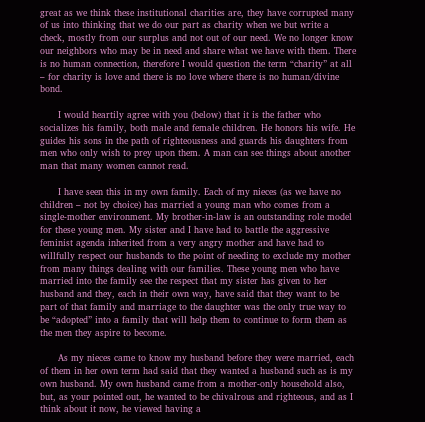great as we think these institutional charities are, they have corrupted many of us into thinking that we do our part as charity when we but write a check, mostly from our surplus and not out of our need. We no longer know our neighbors who may be in need and share what we have with them. There is no human connection, therefore I would question the term “charity” at all – for charity is love and there is no love where there is no human/divine bond.

      I would heartily agree with you (below) that it is the father who socializes his family, both male and female children. He honors his wife. He guides his sons in the path of righteousness and guards his daughters from men who only wish to prey upon them. A man can see things about another man that many women cannot read.

      I have seen this in my own family. Each of my nieces (as we have no children – not by choice) has married a young man who comes from a single-mother environment. My brother-in-law is an outstanding role model for these young men. My sister and I have had to battle the aggressive feminist agenda inherited from a very angry mother and have had to willfully respect our husbands to the point of needing to exclude my mother from many things dealing with our families. These young men who have married into the family see the respect that my sister has given to her husband and they, each in their own way, have said that they want to be part of that family and marriage to the daughter was the only true way to be “adopted” into a family that will help them to continue to form them as the men they aspire to become.

      As my nieces came to know my husband before they were married, each of them in her own term had said that they wanted a husband such as is my own husband. My own husband came from a mother-only household also, but, as your pointed out, he wanted to be chivalrous and righteous, and as I think about it now, he viewed having a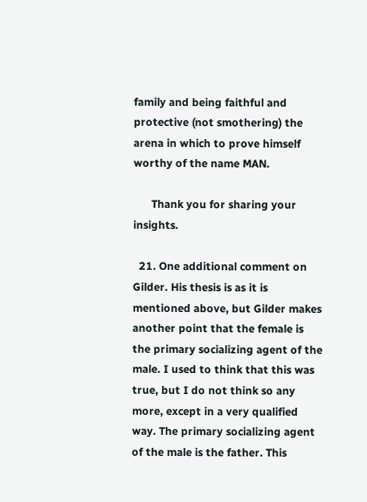family and being faithful and protective (not smothering) the arena in which to prove himself worthy of the name MAN.

      Thank you for sharing your insights.

  21. One additional comment on Gilder. His thesis is as it is mentioned above, but Gilder makes another point that the female is the primary socializing agent of the male. I used to think that this was true, but I do not think so any more, except in a very qualified way. The primary socializing agent of the male is the father. This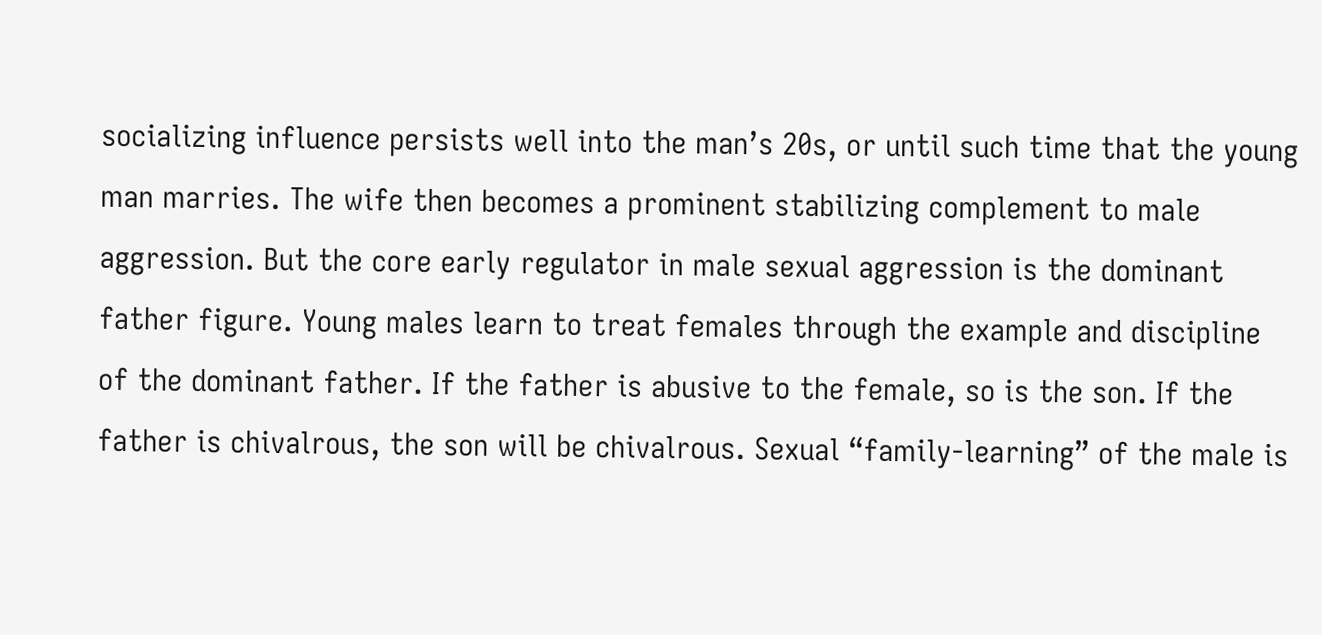socializing influence persists well into the man’s 20s, or until such time that the young man marries. The wife then becomes a prominent stabilizing complement to male aggression. But the core early regulator in male sexual aggression is the dominant father figure. Young males learn to treat females through the example and discipline of the dominant father. If the father is abusive to the female, so is the son. If the father is chivalrous, the son will be chivalrous. Sexual “family-learning” of the male is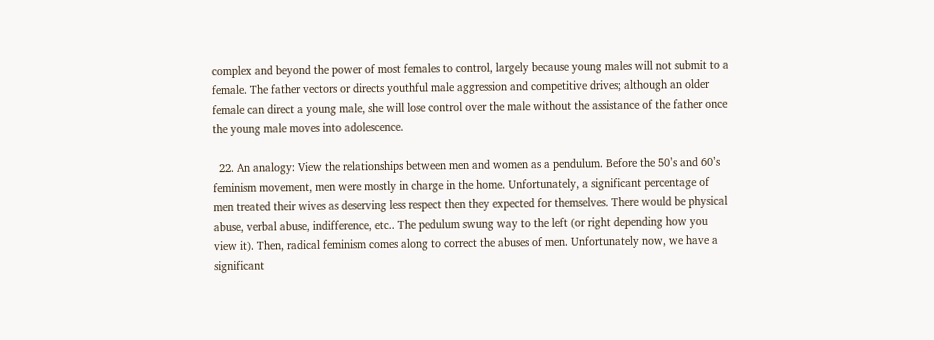complex and beyond the power of most females to control, largely because young males will not submit to a female. The father vectors or directs youthful male aggression and competitive drives; although an older female can direct a young male, she will lose control over the male without the assistance of the father once the young male moves into adolescence.

  22. An analogy: View the relationships between men and women as a pendulum. Before the 50’s and 60’s feminism movement, men were mostly in charge in the home. Unfortunately, a significant percentage of men treated their wives as deserving less respect then they expected for themselves. There would be physical abuse, verbal abuse, indifference, etc.. The pedulum swung way to the left (or right depending how you view it). Then, radical feminism comes along to correct the abuses of men. Unfortunately now, we have a significant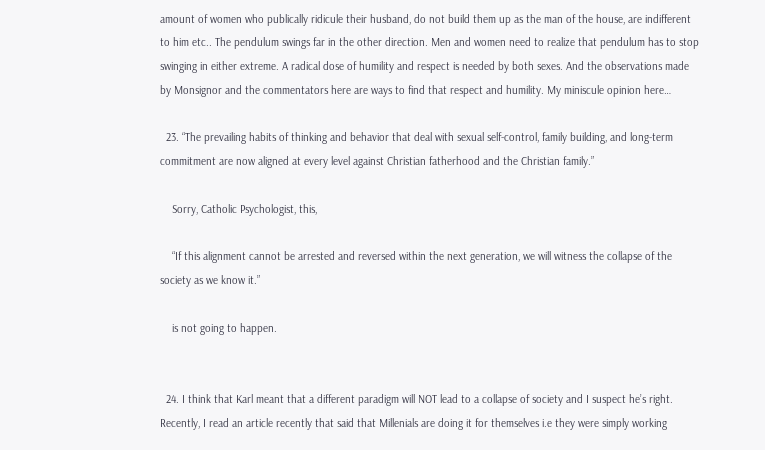amount of women who publically ridicule their husband, do not build them up as the man of the house, are indifferent to him etc.. The pendulum swings far in the other direction. Men and women need to realize that pendulum has to stop swinging in either extreme. A radical dose of humility and respect is needed by both sexes. And the observations made by Monsignor and the commentators here are ways to find that respect and humility. My miniscule opinion here…

  23. “The prevailing habits of thinking and behavior that deal with sexual self-control, family building, and long-term commitment are now aligned at every level against Christian fatherhood and the Christian family.”

    Sorry, Catholic Psychologist, this,

    “If this alignment cannot be arrested and reversed within the next generation, we will witness the collapse of the society as we know it.”

    is not going to happen.


  24. I think that Karl meant that a different paradigm will NOT lead to a collapse of society and I suspect he’s right. Recently, I read an article recently that said that Millenials are doing it for themselves i.e they were simply working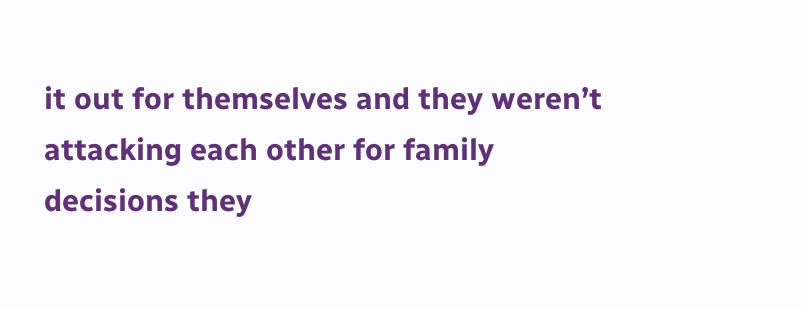it out for themselves and they weren’t attacking each other for family decisions they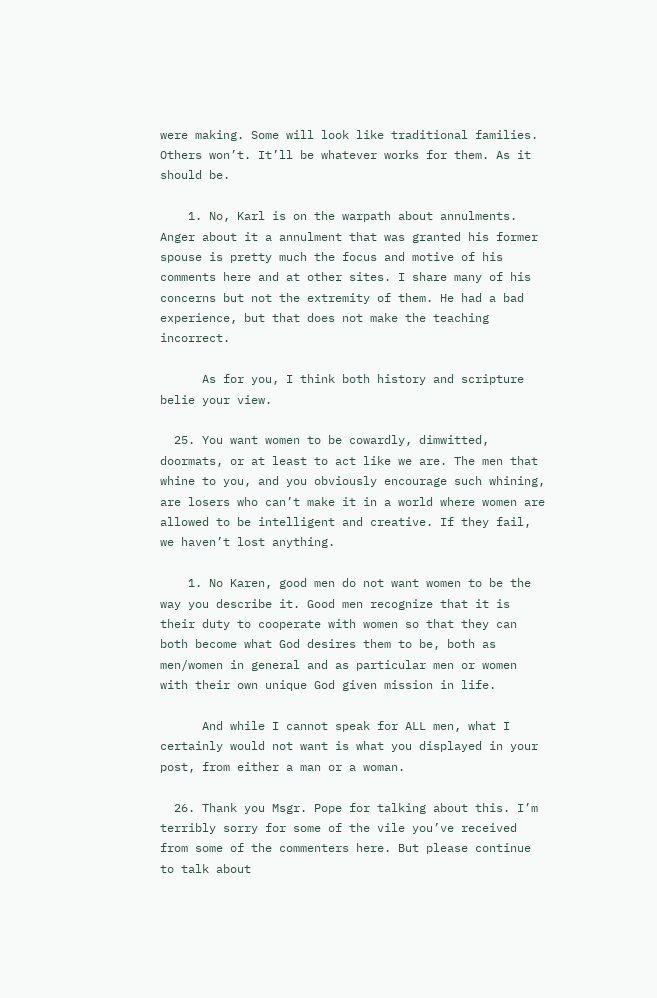were making. Some will look like traditional families. Others won’t. It’ll be whatever works for them. As it should be.

    1. No, Karl is on the warpath about annulments. Anger about it a annulment that was granted his former spouse is pretty much the focus and motive of his comments here and at other sites. I share many of his concerns but not the extremity of them. He had a bad experience, but that does not make the teaching incorrect.

      As for you, I think both history and scripture belie your view.

  25. You want women to be cowardly, dimwitted, doormats, or at least to act like we are. The men that whine to you, and you obviously encourage such whining, are losers who can’t make it in a world where women are allowed to be intelligent and creative. If they fail, we haven’t lost anything.

    1. No Karen, good men do not want women to be the way you describe it. Good men recognize that it is their duty to cooperate with women so that they can both become what God desires them to be, both as men/women in general and as particular men or women with their own unique God given mission in life.

      And while I cannot speak for ALL men, what I certainly would not want is what you displayed in your post, from either a man or a woman.

  26. Thank you Msgr. Pope for talking about this. I’m terribly sorry for some of the vile you’ve received from some of the commenters here. But please continue to talk about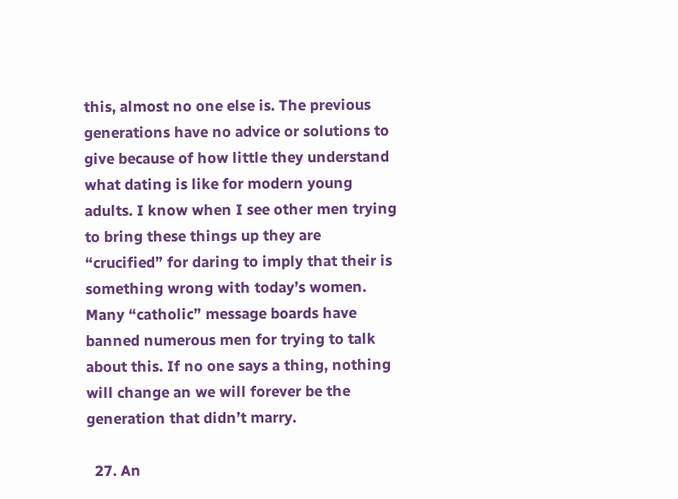this, almost no one else is. The previous generations have no advice or solutions to give because of how little they understand what dating is like for modern young adults. I know when I see other men trying to bring these things up they are “crucified” for daring to imply that their is something wrong with today’s women. Many “catholic” message boards have banned numerous men for trying to talk about this. If no one says a thing, nothing will change an we will forever be the generation that didn’t marry.

  27. An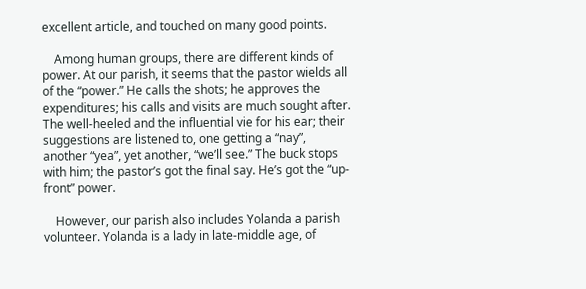excellent article, and touched on many good points.

    Among human groups, there are different kinds of power. At our parish, it seems that the pastor wields all of the “power.” He calls the shots; he approves the expenditures; his calls and visits are much sought after. The well-heeled and the influential vie for his ear; their suggestions are listened to, one getting a “nay”, another “yea”, yet another, “we’ll see.” The buck stops with him; the pastor’s got the final say. He’s got the “up-front” power.

    However, our parish also includes Yolanda a parish volunteer. Yolanda is a lady in late-middle age, of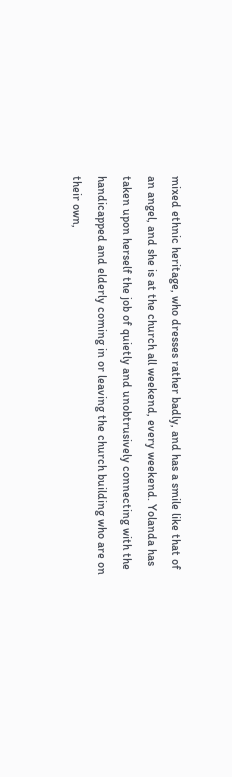mixed ethnic heritage, who dresses rather badly, and has a smile like that of an angel, and she is at the church all weekend, every weekend. Yolanda has taken upon herself the job of quietly and unobtrusively connecting with the handicapped and elderly coming in or leaving the church building who are on their own,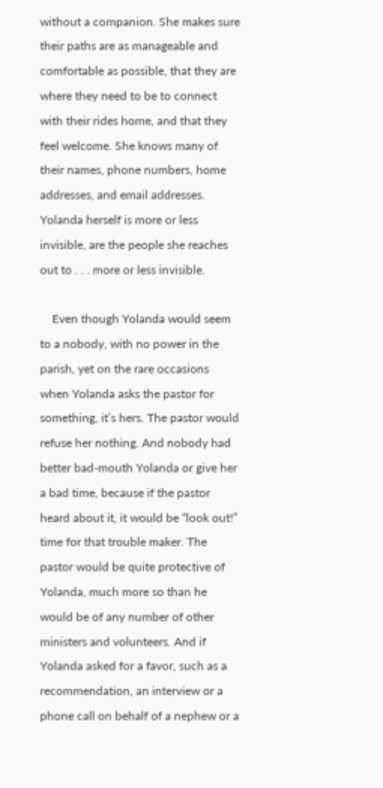without a companion. She makes sure their paths are as manageable and comfortable as possible, that they are where they need to be to connect with their rides home, and that they feel welcome. She knows many of their names, phone numbers, home addresses, and email addresses. Yolanda herself is more or less invisible, are the people she reaches out to . . . more or less invisible.

    Even though Yolanda would seem to a nobody, with no power in the parish, yet on the rare occasions when Yolanda asks the pastor for something, it’s hers. The pastor would refuse her nothing. And nobody had better bad-mouth Yolanda or give her a bad time, because if the pastor heard about it, it would be “look out!” time for that trouble maker. The pastor would be quite protective of Yolanda, much more so than he would be of any number of other ministers and volunteers. And if Yolanda asked for a favor, such as a recommendation, an interview or a phone call on behalf of a nephew or a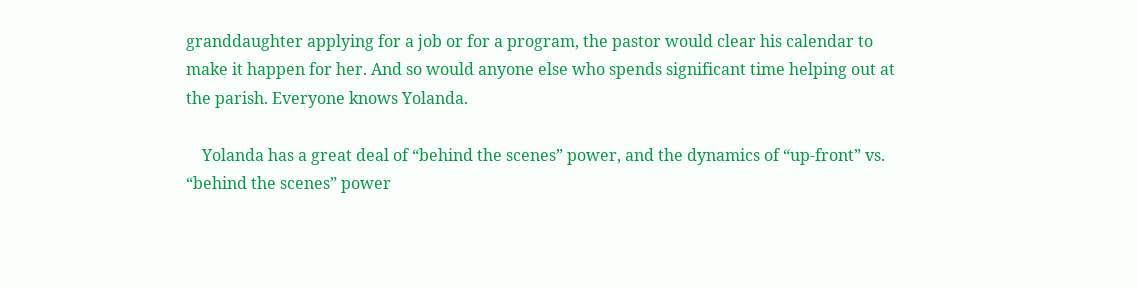granddaughter applying for a job or for a program, the pastor would clear his calendar to make it happen for her. And so would anyone else who spends significant time helping out at the parish. Everyone knows Yolanda.

    Yolanda has a great deal of “behind the scenes” power, and the dynamics of “up-front” vs. “behind the scenes” power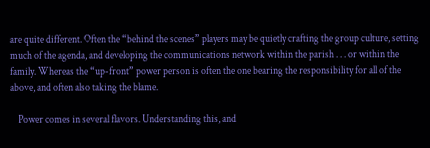are quite different. Often the “behind the scenes” players may be quietly crafting the group culture, setting much of the agenda, and developing the communications network within the parish . . . or within the family. Whereas the “up-front” power person is often the one bearing the responsibility for all of the above, and often also taking the blame.

    Power comes in several flavors. Understanding this, and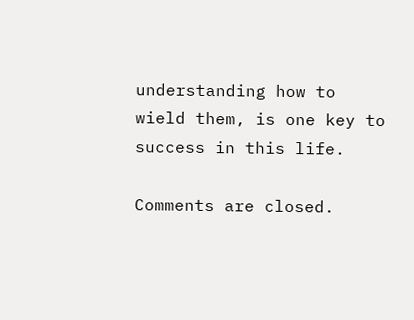understanding how to wield them, is one key to success in this life.

Comments are closed.